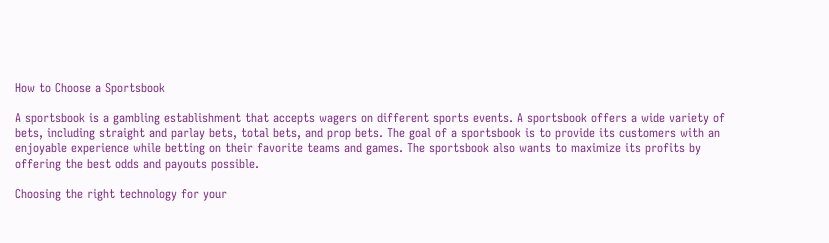How to Choose a Sportsbook

A sportsbook is a gambling establishment that accepts wagers on different sports events. A sportsbook offers a wide variety of bets, including straight and parlay bets, total bets, and prop bets. The goal of a sportsbook is to provide its customers with an enjoyable experience while betting on their favorite teams and games. The sportsbook also wants to maximize its profits by offering the best odds and payouts possible.

Choosing the right technology for your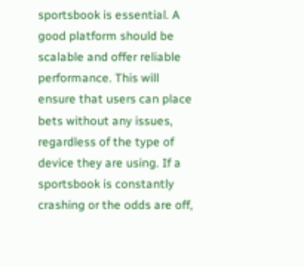sportsbook is essential. A good platform should be scalable and offer reliable performance. This will ensure that users can place bets without any issues, regardless of the type of device they are using. If a sportsbook is constantly crashing or the odds are off,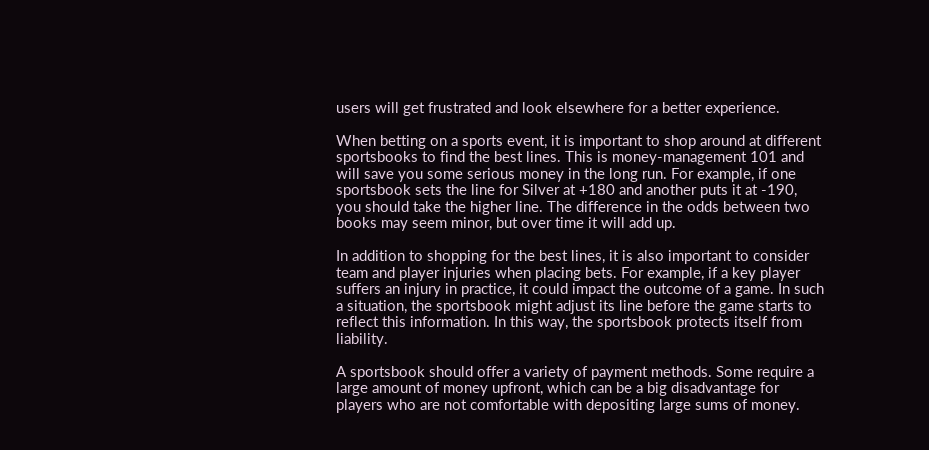users will get frustrated and look elsewhere for a better experience.

When betting on a sports event, it is important to shop around at different sportsbooks to find the best lines. This is money-management 101 and will save you some serious money in the long run. For example, if one sportsbook sets the line for Silver at +180 and another puts it at -190, you should take the higher line. The difference in the odds between two books may seem minor, but over time it will add up.

In addition to shopping for the best lines, it is also important to consider team and player injuries when placing bets. For example, if a key player suffers an injury in practice, it could impact the outcome of a game. In such a situation, the sportsbook might adjust its line before the game starts to reflect this information. In this way, the sportsbook protects itself from liability.

A sportsbook should offer a variety of payment methods. Some require a large amount of money upfront, which can be a big disadvantage for players who are not comfortable with depositing large sums of money.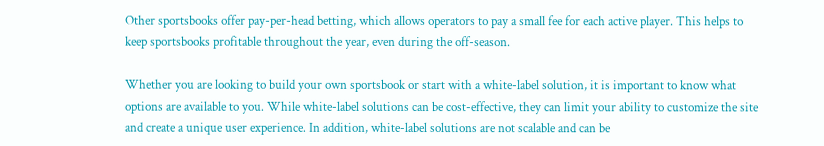Other sportsbooks offer pay-per-head betting, which allows operators to pay a small fee for each active player. This helps to keep sportsbooks profitable throughout the year, even during the off-season.

Whether you are looking to build your own sportsbook or start with a white-label solution, it is important to know what options are available to you. While white-label solutions can be cost-effective, they can limit your ability to customize the site and create a unique user experience. In addition, white-label solutions are not scalable and can be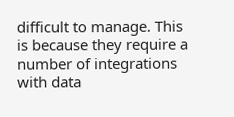difficult to manage. This is because they require a number of integrations with data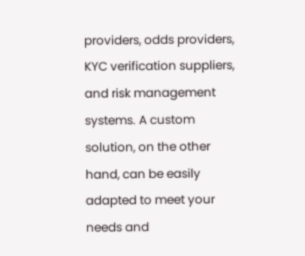providers, odds providers, KYC verification suppliers, and risk management systems. A custom solution, on the other hand, can be easily adapted to meet your needs and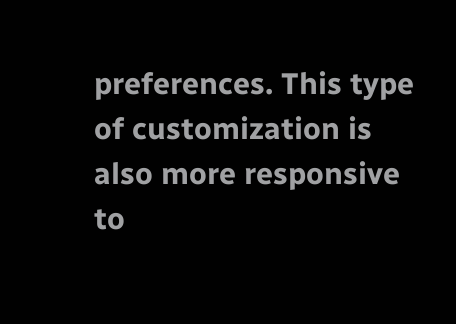preferences. This type of customization is also more responsive to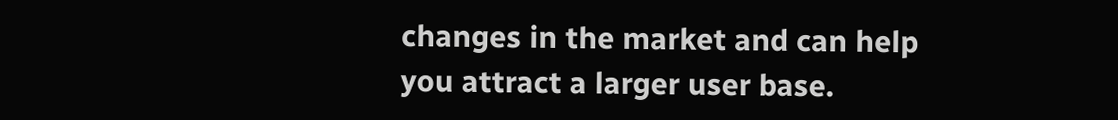changes in the market and can help you attract a larger user base.